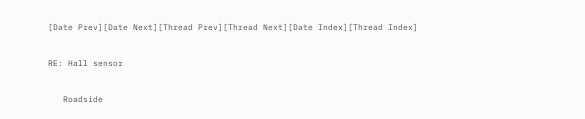[Date Prev][Date Next][Thread Prev][Thread Next][Date Index][Thread Index]

RE: Hall sensor

   Roadside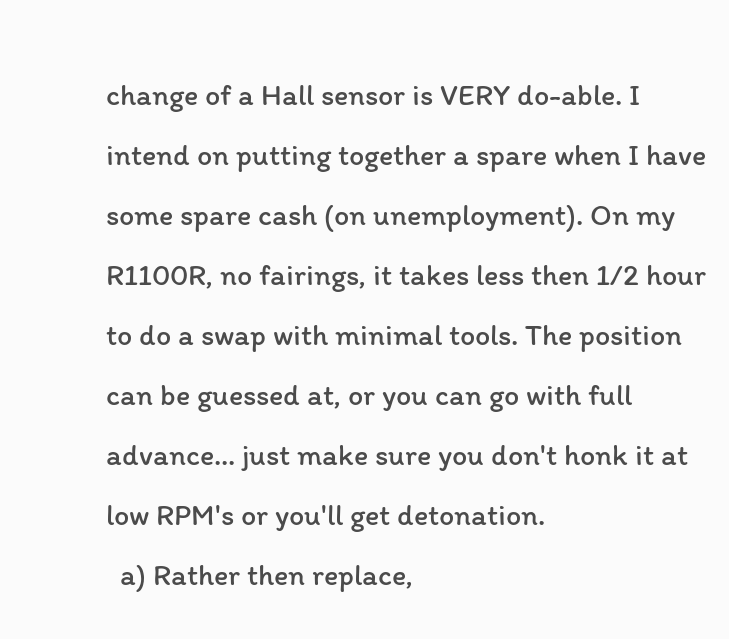change of a Hall sensor is VERY do-able. I intend on putting together a spare when I have some spare cash (on unemployment). On my R1100R, no fairings, it takes less then 1/2 hour to do a swap with minimal tools. The position can be guessed at, or you can go with full advance... just make sure you don't honk it at low RPM's or you'll get detonation.
  a) Rather then replace,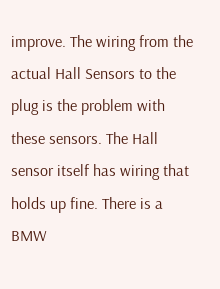improve. The wiring from the actual Hall Sensors to the plug is the problem with these sensors. The Hall sensor itself has wiring that holds up fine. There is a BMW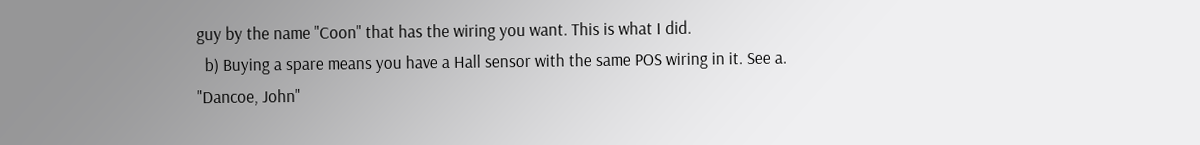guy by the name "Coon" that has the wiring you want. This is what I did.
  b) Buying a spare means you have a Hall sensor with the same POS wiring in it. See a.
"Dancoe, John"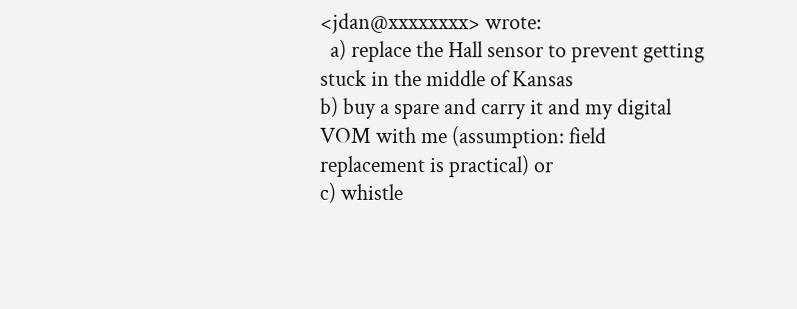<jdan@xxxxxxxx> wrote:
  a) replace the Hall sensor to prevent getting stuck in the middle of Kansas
b) buy a spare and carry it and my digital VOM with me (assumption: field
replacement is practical) or
c) whistle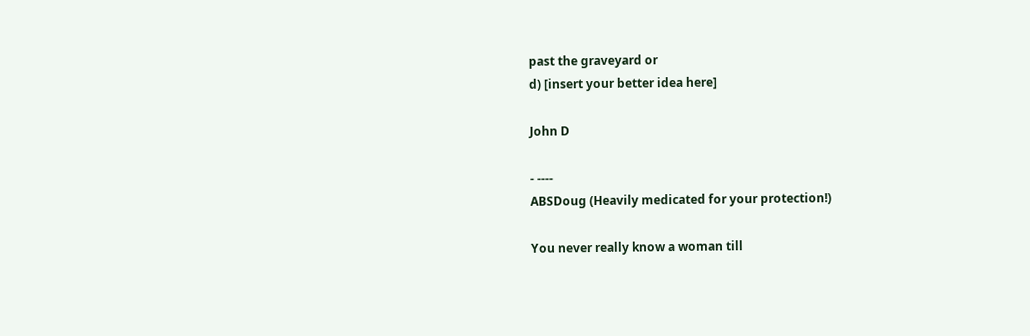past the graveyard or
d) [insert your better idea here]

John D

- ----
ABSDoug (Heavily medicated for your protection!)

You never really know a woman till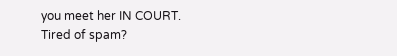you meet her IN COURT.
Tired of spam?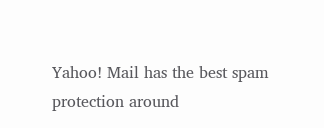Yahoo! Mail has the best spam protection around